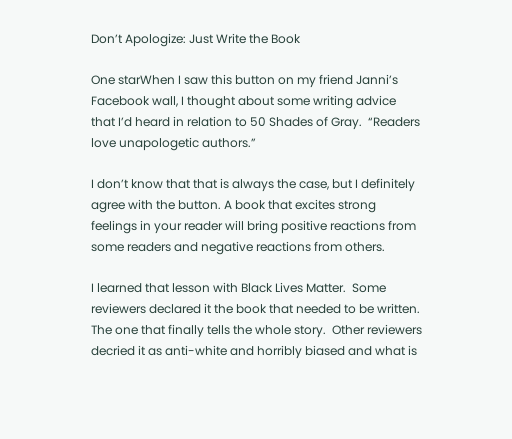Don’t Apologize: Just Write the Book

One starWhen I saw this button on my friend Janni’s Facebook wall, I thought about some writing advice that I’d heard in relation to 50 Shades of Gray.  “Readers love unapologetic authors.”

I don’t know that that is always the case, but I definitely agree with the button. A book that excites strong feelings in your reader will bring positive reactions from some readers and negative reactions from others.

I learned that lesson with Black Lives Matter.  Some reviewers declared it the book that needed to be written. The one that finally tells the whole story.  Other reviewers decried it as anti-white and horribly biased and what is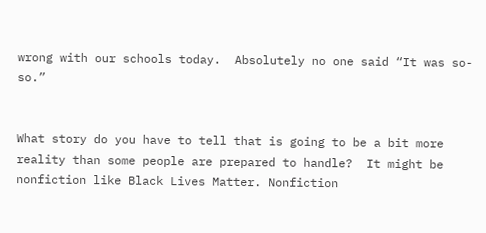wrong with our schools today.  Absolutely no one said “It was so-so.”


What story do you have to tell that is going to be a bit more reality than some people are prepared to handle?  It might be nonfiction like Black Lives Matter. Nonfiction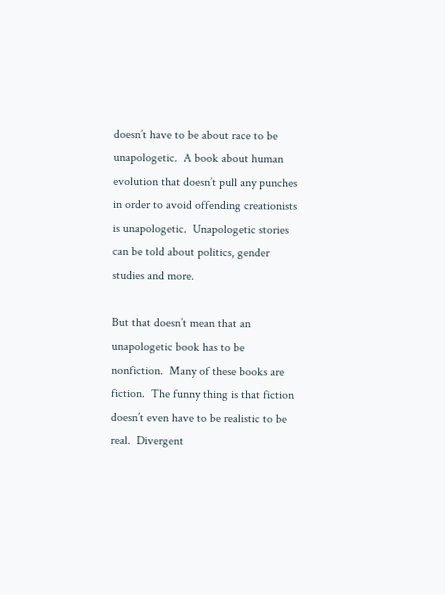doesn’t have to be about race to be unapologetic.  A book about human evolution that doesn’t pull any punches in order to avoid offending creationists is unapologetic.  Unapologetic stories can be told about politics, gender studies and more.

But that doesn’t mean that an unapologetic book has to be nonfiction.  Many of these books are fiction.  The funny thing is that fiction doesn’t even have to be realistic to be real.  Divergent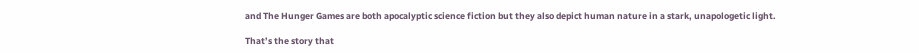and The Hunger Games are both apocalyptic science fiction but they also depict human nature in a stark, unapologetic light.

That’s the story that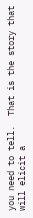you need to tell.  That is the story that will elicit a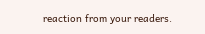reaction from your readers.